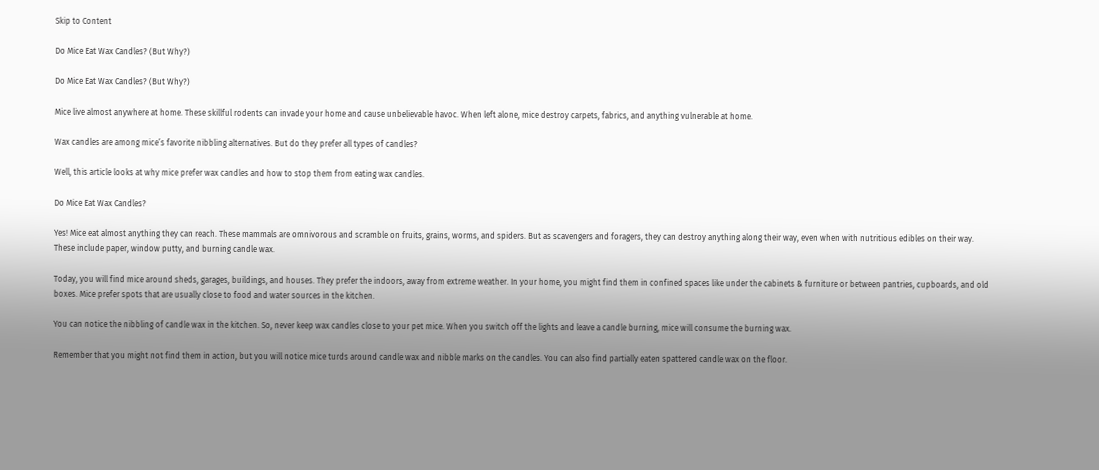Skip to Content

Do Mice Eat Wax Candles? (But Why?)

Do Mice Eat Wax Candles? (But Why?)

Mice live almost anywhere at home. These skillful rodents can invade your home and cause unbelievable havoc. When left alone, mice destroy carpets, fabrics, and anything vulnerable at home.

Wax candles are among mice’s favorite nibbling alternatives. But do they prefer all types of candles?

Well, this article looks at why mice prefer wax candles and how to stop them from eating wax candles.

Do Mice Eat Wax Candles?

Yes! Mice eat almost anything they can reach. These mammals are omnivorous and scramble on fruits, grains, worms, and spiders. But as scavengers and foragers, they can destroy anything along their way, even when with nutritious edibles on their way. These include paper, window putty, and burning candle wax.

Today, you will find mice around sheds, garages, buildings, and houses. They prefer the indoors, away from extreme weather. In your home, you might find them in confined spaces like under the cabinets & furniture or between pantries, cupboards, and old boxes. Mice prefer spots that are usually close to food and water sources in the kitchen.

You can notice the nibbling of candle wax in the kitchen. So, never keep wax candles close to your pet mice. When you switch off the lights and leave a candle burning, mice will consume the burning wax.

Remember that you might not find them in action, but you will notice mice turds around candle wax and nibble marks on the candles. You can also find partially eaten spattered candle wax on the floor.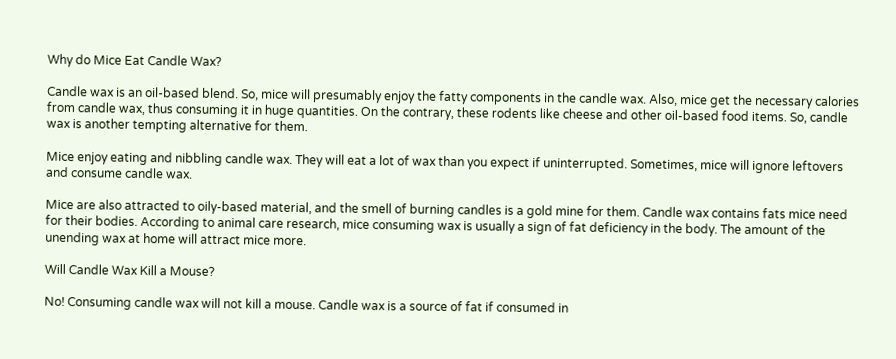Why do Mice Eat Candle Wax?

Candle wax is an oil-based blend. So, mice will presumably enjoy the fatty components in the candle wax. Also, mice get the necessary calories from candle wax, thus consuming it in huge quantities. On the contrary, these rodents like cheese and other oil-based food items. So, candle wax is another tempting alternative for them.

Mice enjoy eating and nibbling candle wax. They will eat a lot of wax than you expect if uninterrupted. Sometimes, mice will ignore leftovers and consume candle wax.

Mice are also attracted to oily-based material, and the smell of burning candles is a gold mine for them. Candle wax contains fats mice need for their bodies. According to animal care research, mice consuming wax is usually a sign of fat deficiency in the body. The amount of the unending wax at home will attract mice more.

Will Candle Wax Kill a Mouse?

No! Consuming candle wax will not kill a mouse. Candle wax is a source of fat if consumed in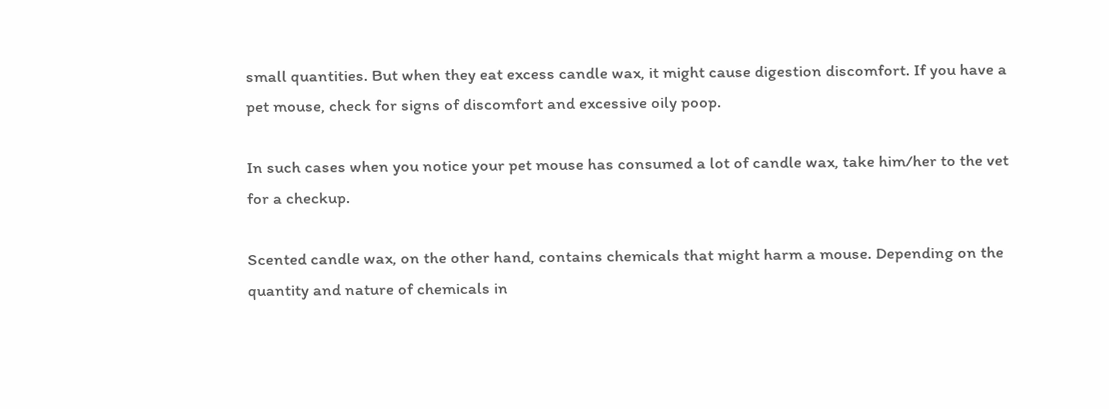small quantities. But when they eat excess candle wax, it might cause digestion discomfort. If you have a pet mouse, check for signs of discomfort and excessive oily poop.

In such cases when you notice your pet mouse has consumed a lot of candle wax, take him/her to the vet for a checkup.

Scented candle wax, on the other hand, contains chemicals that might harm a mouse. Depending on the quantity and nature of chemicals in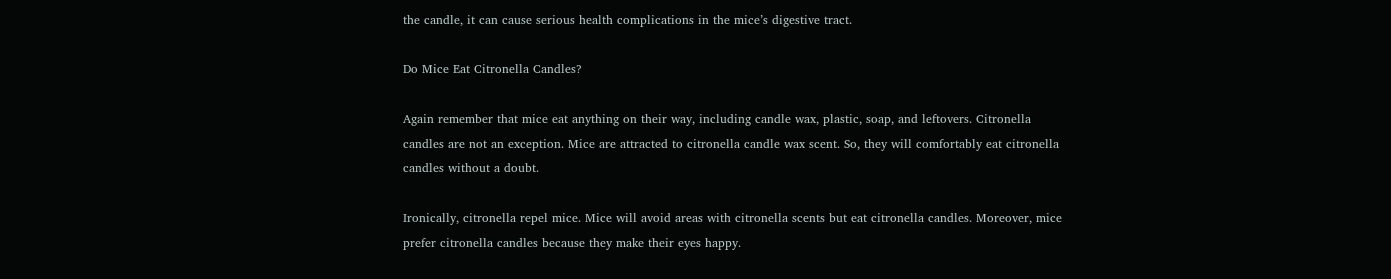the candle, it can cause serious health complications in the mice’s digestive tract.

Do Mice Eat Citronella Candles?

Again remember that mice eat anything on their way, including candle wax, plastic, soap, and leftovers. Citronella candles are not an exception. Mice are attracted to citronella candle wax scent. So, they will comfortably eat citronella candles without a doubt.

Ironically, citronella repel mice. Mice will avoid areas with citronella scents but eat citronella candles. Moreover, mice prefer citronella candles because they make their eyes happy.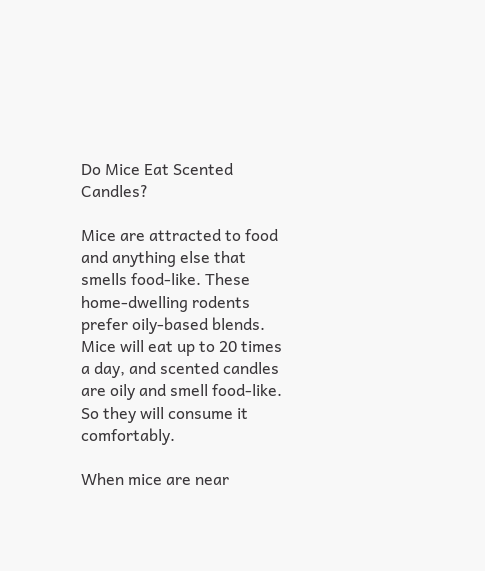Do Mice Eat Scented Candles?

Mice are attracted to food and anything else that smells food-like. These home-dwelling rodents prefer oily-based blends. Mice will eat up to 20 times a day, and scented candles are oily and smell food-like. So they will consume it comfortably.

When mice are near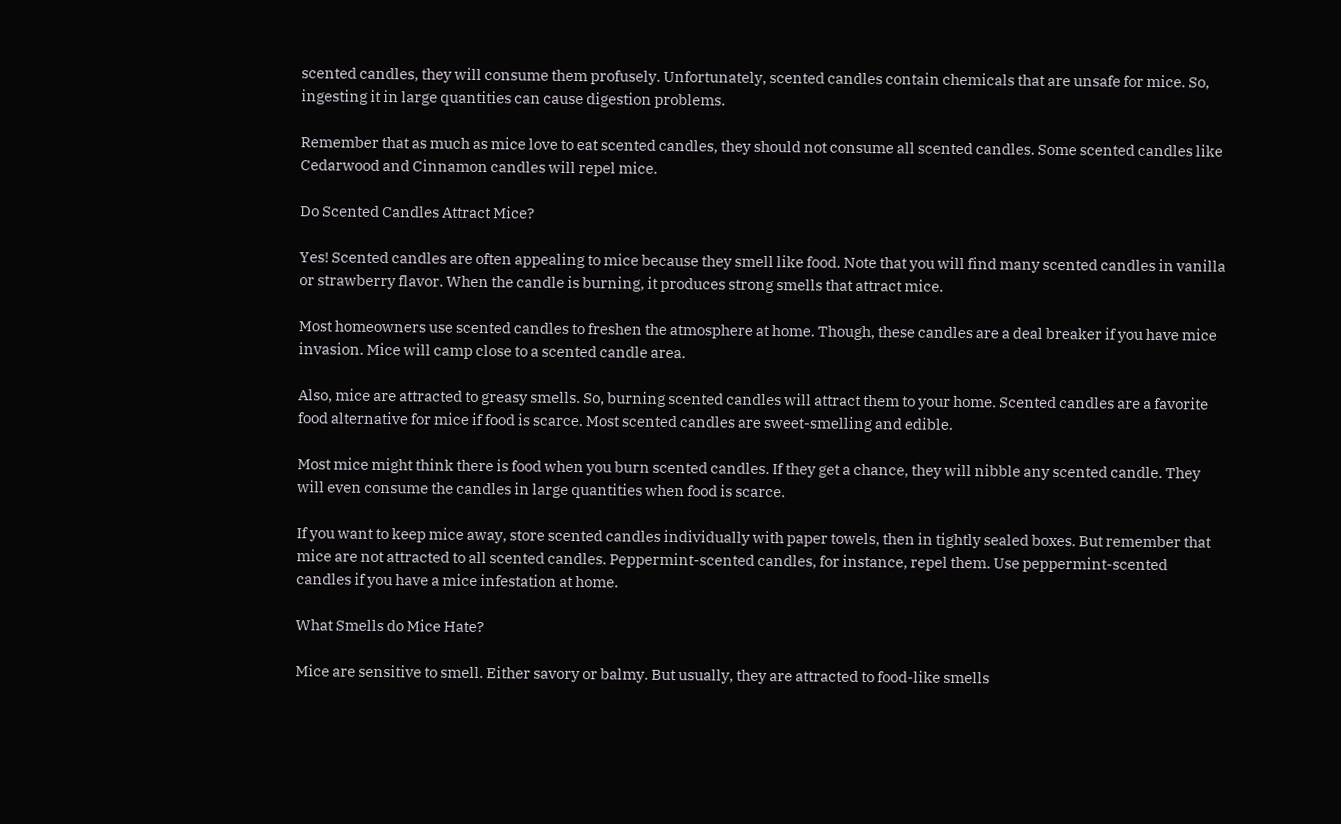scented candles, they will consume them profusely. Unfortunately, scented candles contain chemicals that are unsafe for mice. So, ingesting it in large quantities can cause digestion problems.

Remember that as much as mice love to eat scented candles, they should not consume all scented candles. Some scented candles like Cedarwood and Cinnamon candles will repel mice.

Do Scented Candles Attract Mice?

Yes! Scented candles are often appealing to mice because they smell like food. Note that you will find many scented candles in vanilla or strawberry flavor. When the candle is burning, it produces strong smells that attract mice.

Most homeowners use scented candles to freshen the atmosphere at home. Though, these candles are a deal breaker if you have mice invasion. Mice will camp close to a scented candle area.

Also, mice are attracted to greasy smells. So, burning scented candles will attract them to your home. Scented candles are a favorite food alternative for mice if food is scarce. Most scented candles are sweet-smelling and edible.

Most mice might think there is food when you burn scented candles. If they get a chance, they will nibble any scented candle. They will even consume the candles in large quantities when food is scarce.

If you want to keep mice away, store scented candles individually with paper towels, then in tightly sealed boxes. But remember that mice are not attracted to all scented candles. Peppermint-scented candles, for instance, repel them. Use peppermint-scented candles if you have a mice infestation at home.

What Smells do Mice Hate?

Mice are sensitive to smell. Either savory or balmy. But usually, they are attracted to food-like smells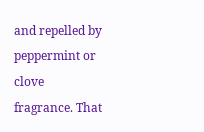and repelled by peppermint or clove fragrance. That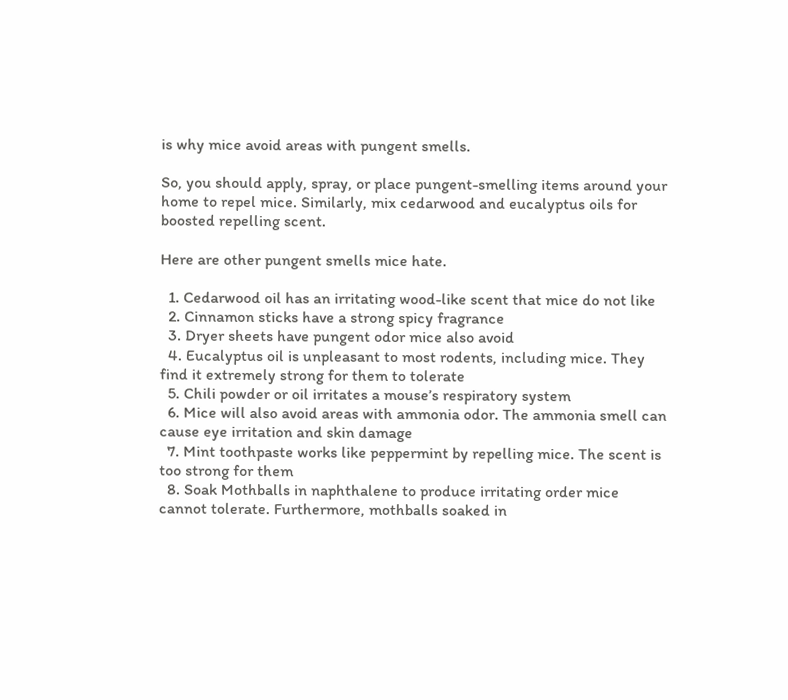is why mice avoid areas with pungent smells.

So, you should apply, spray, or place pungent-smelling items around your home to repel mice. Similarly, mix cedarwood and eucalyptus oils for boosted repelling scent.

Here are other pungent smells mice hate.

  1. Cedarwood oil has an irritating wood-like scent that mice do not like
  2. Cinnamon sticks have a strong spicy fragrance
  3. Dryer sheets have pungent odor mice also avoid
  4. Eucalyptus oil is unpleasant to most rodents, including mice. They find it extremely strong for them to tolerate
  5. Chili powder or oil irritates a mouse’s respiratory system
  6. Mice will also avoid areas with ammonia odor. The ammonia smell can cause eye irritation and skin damage
  7. Mint toothpaste works like peppermint by repelling mice. The scent is too strong for them
  8. Soak Mothballs in naphthalene to produce irritating order mice cannot tolerate. Furthermore, mothballs soaked in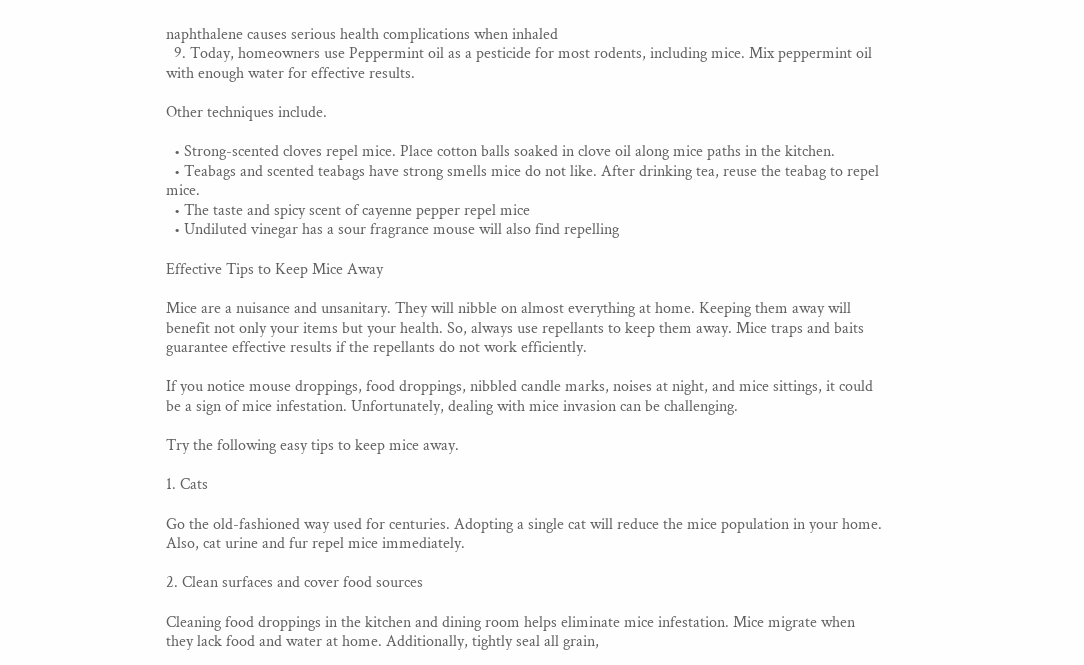naphthalene causes serious health complications when inhaled
  9. Today, homeowners use Peppermint oil as a pesticide for most rodents, including mice. Mix peppermint oil with enough water for effective results.

Other techniques include.

  • Strong-scented cloves repel mice. Place cotton balls soaked in clove oil along mice paths in the kitchen.
  • Teabags and scented teabags have strong smells mice do not like. After drinking tea, reuse the teabag to repel mice.
  • The taste and spicy scent of cayenne pepper repel mice
  • Undiluted vinegar has a sour fragrance mouse will also find repelling

Effective Tips to Keep Mice Away

Mice are a nuisance and unsanitary. They will nibble on almost everything at home. Keeping them away will benefit not only your items but your health. So, always use repellants to keep them away. Mice traps and baits guarantee effective results if the repellants do not work efficiently.

If you notice mouse droppings, food droppings, nibbled candle marks, noises at night, and mice sittings, it could be a sign of mice infestation. Unfortunately, dealing with mice invasion can be challenging.

Try the following easy tips to keep mice away.

1. Cats

Go the old-fashioned way used for centuries. Adopting a single cat will reduce the mice population in your home. Also, cat urine and fur repel mice immediately.

2. Clean surfaces and cover food sources

Cleaning food droppings in the kitchen and dining room helps eliminate mice infestation. Mice migrate when they lack food and water at home. Additionally, tightly seal all grain,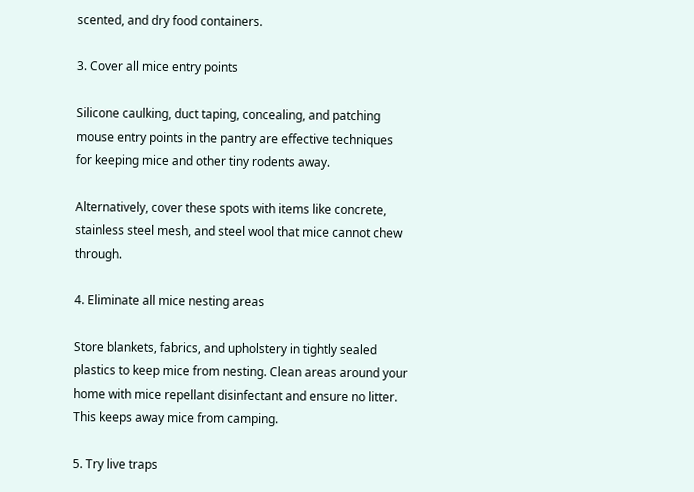scented, and dry food containers.

3. Cover all mice entry points

Silicone caulking, duct taping, concealing, and patching mouse entry points in the pantry are effective techniques for keeping mice and other tiny rodents away.

Alternatively, cover these spots with items like concrete, stainless steel mesh, and steel wool that mice cannot chew through.

4. Eliminate all mice nesting areas

Store blankets, fabrics, and upholstery in tightly sealed plastics to keep mice from nesting. Clean areas around your home with mice repellant disinfectant and ensure no litter. This keeps away mice from camping.

5. Try live traps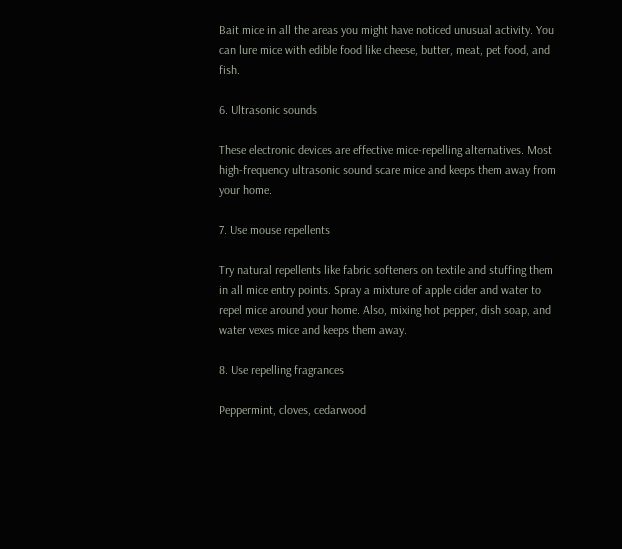Bait mice in all the areas you might have noticed unusual activity. You can lure mice with edible food like cheese, butter, meat, pet food, and fish.

6. Ultrasonic sounds

These electronic devices are effective mice-repelling alternatives. Most high-frequency ultrasonic sound scare mice and keeps them away from your home.

7. Use mouse repellents

Try natural repellents like fabric softeners on textile and stuffing them in all mice entry points. Spray a mixture of apple cider and water to repel mice around your home. Also, mixing hot pepper, dish soap, and water vexes mice and keeps them away.

8. Use repelling fragrances

Peppermint, cloves, cedarwood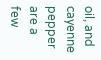oil, and cayenne pepper are a few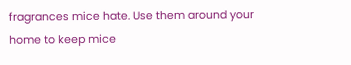fragrances mice hate. Use them around your home to keep mice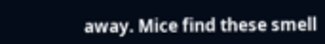away. Mice find these smell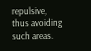repulsive, thus avoiding such areas.